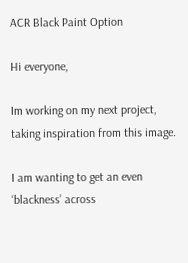ACR Black Paint Option

Hi everyone,

Im working on my next project, taking inspiration from this image.

I am wanting to get an even ‘blackness’ across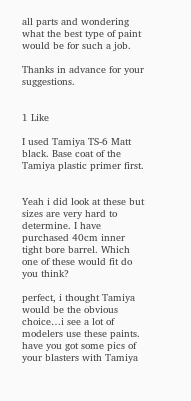all parts and wondering what the best type of paint would be for such a job.

Thanks in advance for your suggestions.


1 Like

I used Tamiya TS-6 Matt black. Base coat of the Tamiya plastic primer first.


Yeah i did look at these but sizes are very hard to determine. I have purchased 40cm inner tight bore barrel. Which one of these would fit do you think?

perfect, i thought Tamiya would be the obvious choice…i see a lot of modelers use these paints. have you got some pics of your blasters with Tamiya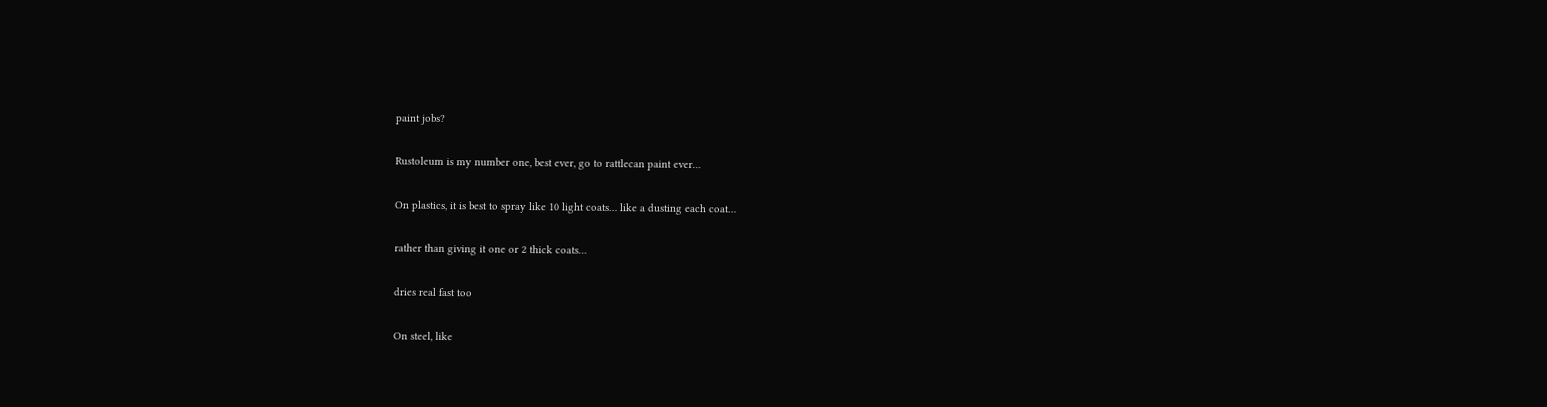paint jobs?

Rustoleum is my number one, best ever, go to rattlecan paint ever…

On plastics, it is best to spray like 10 light coats… like a dusting each coat…

rather than giving it one or 2 thick coats…

dries real fast too

On steel, like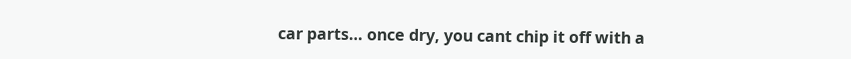car parts… once dry, you cant chip it off with a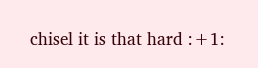chisel it is that hard :+1: